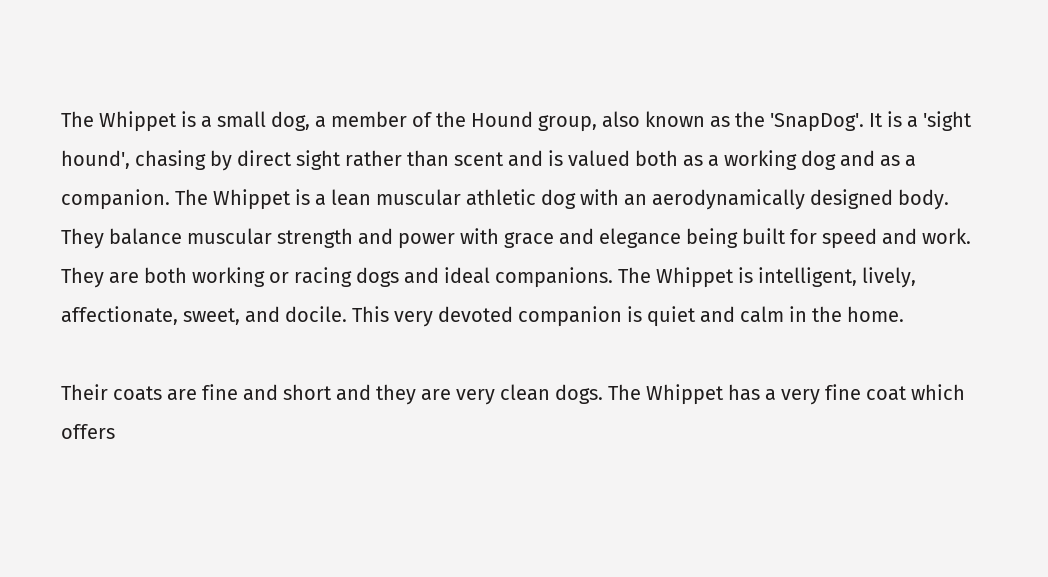The Whippet is a small dog, a member of the Hound group, also known as the 'SnapDog'. It is a 'sight hound', chasing by direct sight rather than scent and is valued both as a working dog and as a companion. The Whippet is a lean muscular athletic dog with an aerodynamically designed body. They balance muscular strength and power with grace and elegance being built for speed and work. They are both working or racing dogs and ideal companions. The Whippet is intelligent, lively, affectionate, sweet, and docile. This very devoted companion is quiet and calm in the home.

Their coats are fine and short and they are very clean dogs. The Whippet has a very fine coat which offers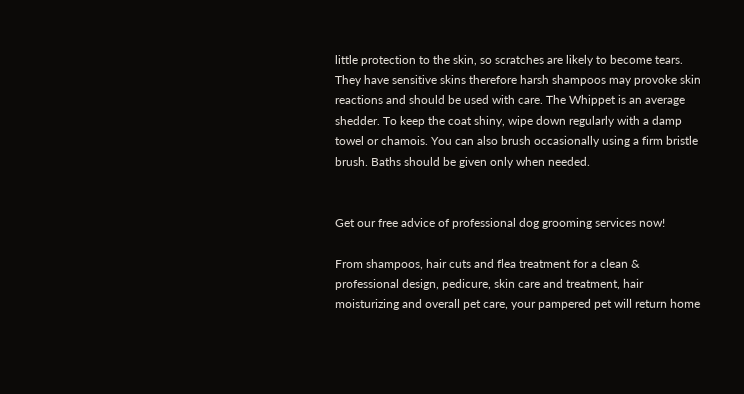little protection to the skin, so scratches are likely to become tears. They have sensitive skins therefore harsh shampoos may provoke skin reactions and should be used with care. The Whippet is an average shedder. To keep the coat shiny, wipe down regularly with a damp towel or chamois. You can also brush occasionally using a firm bristle brush. Baths should be given only when needed.


Get our free advice of professional dog grooming services now!

From shampoos, hair cuts and flea treatment for a clean & professional design, pedicure, skin care and treatment, hair moisturizing and overall pet care, your pampered pet will return home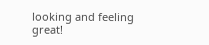looking and feeling great!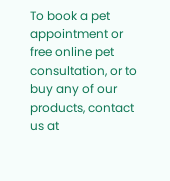To book a pet appointment or free online pet consultation, or to buy any of our products, contact us at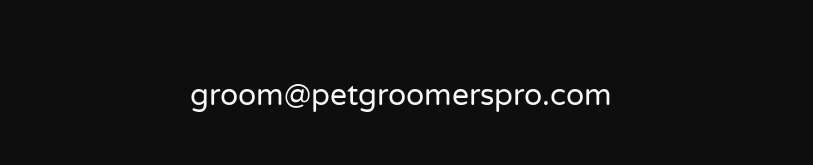groom@petgroomerspro.com